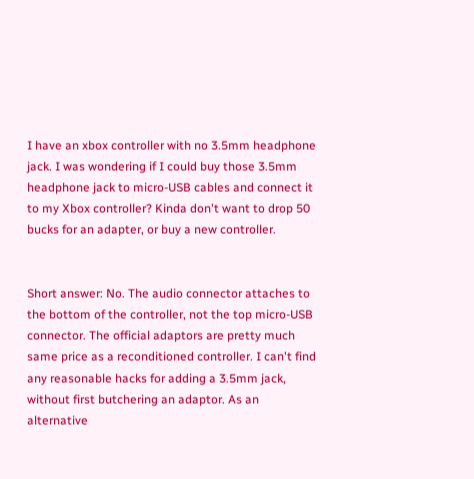I have an xbox controller with no 3.5mm headphone jack. I was wondering if I could buy those 3.5mm headphone jack to micro-USB cables and connect it to my Xbox controller? Kinda don't want to drop 50 bucks for an adapter, or buy a new controller.


Short answer: No. The audio connector attaches to the bottom of the controller, not the top micro-USB connector. The official adaptors are pretty much same price as a reconditioned controller. I can't find any reasonable hacks for adding a 3.5mm jack, without first butchering an adaptor. As an alternative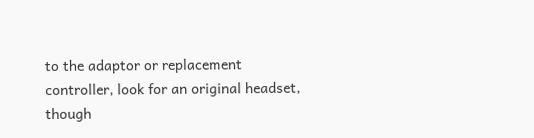to the adaptor or replacement controller, look for an original headset, though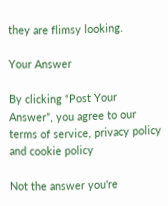they are flimsy looking.

Your Answer

By clicking “Post Your Answer”, you agree to our terms of service, privacy policy and cookie policy

Not the answer you're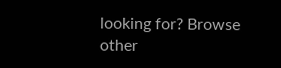looking for? Browse other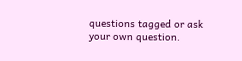questions tagged or ask your own question.